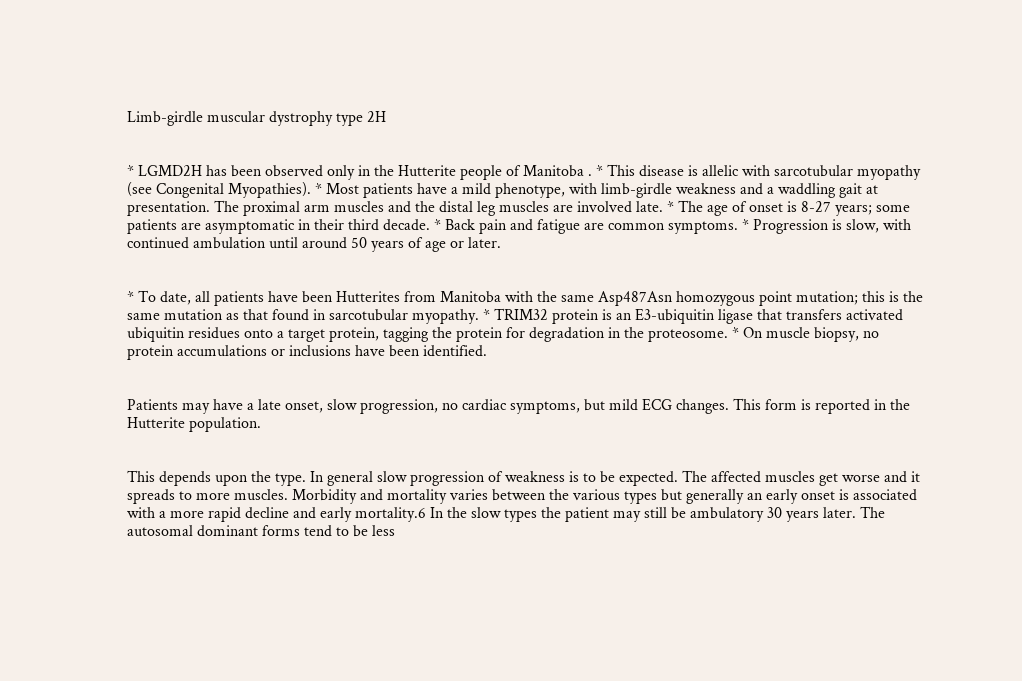Limb-girdle muscular dystrophy type 2H


* LGMD2H has been observed only in the Hutterite people of Manitoba . * This disease is allelic with sarcotubular myopathy (see Congenital Myopathies). * Most patients have a mild phenotype, with limb-girdle weakness and a waddling gait at presentation. The proximal arm muscles and the distal leg muscles are involved late. * The age of onset is 8-27 years; some patients are asymptomatic in their third decade. * Back pain and fatigue are common symptoms. * Progression is slow, with continued ambulation until around 50 years of age or later.


* To date, all patients have been Hutterites from Manitoba with the same Asp487Asn homozygous point mutation; this is the same mutation as that found in sarcotubular myopathy. * TRIM32 protein is an E3-ubiquitin ligase that transfers activated ubiquitin residues onto a target protein, tagging the protein for degradation in the proteosome. * On muscle biopsy, no protein accumulations or inclusions have been identified.


Patients may have a late onset, slow progression, no cardiac symptoms, but mild ECG changes. This form is reported in the Hutterite population.


This depends upon the type. In general slow progression of weakness is to be expected. The affected muscles get worse and it spreads to more muscles. Morbidity and mortality varies between the various types but generally an early onset is associated with a more rapid decline and early mortality.6 In the slow types the patient may still be ambulatory 30 years later. The autosomal dominant forms tend to be less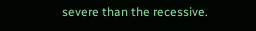severe than the recessive.